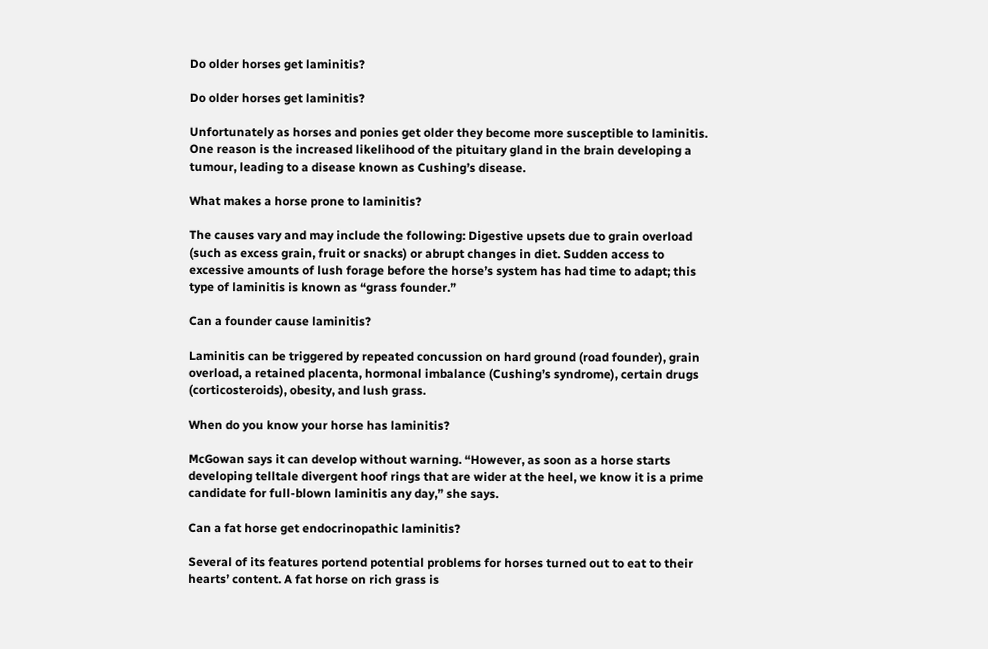Do older horses get laminitis?

Do older horses get laminitis?

Unfortunately as horses and ponies get older they become more susceptible to laminitis. One reason is the increased likelihood of the pituitary gland in the brain developing a tumour, leading to a disease known as Cushing’s disease.

What makes a horse prone to laminitis?

The causes vary and may include the following: Digestive upsets due to grain overload (such as excess grain, fruit or snacks) or abrupt changes in diet. Sudden access to excessive amounts of lush forage before the horse’s system has had time to adapt; this type of laminitis is known as “grass founder.”

Can a founder cause laminitis?

Laminitis can be triggered by repeated concussion on hard ground (road founder), grain overload, a retained placenta, hormonal imbalance (Cushing’s syndrome), certain drugs (corticosteroids), obesity, and lush grass.

When do you know your horse has laminitis?

McGowan says it can develop without warning. “However, as soon as a horse starts developing telltale divergent hoof rings that are wider at the heel, we know it is a prime candidate for full-blown laminitis any day,” she says.

Can a fat horse get endocrinopathic laminitis?

Several of its features portend potential problems for horses turned out to eat to their hearts’ content. A fat horse on rich grass is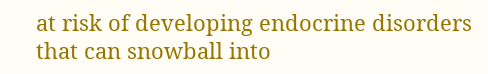at risk of developing endocrine disorders that can snowball into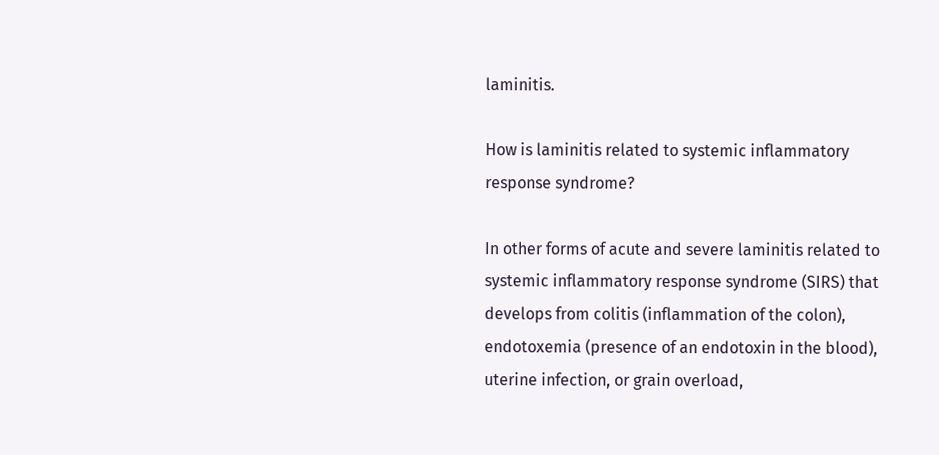laminitis.

How is laminitis related to systemic inflammatory response syndrome?

In other forms of acute and severe laminitis related to systemic inflammatory response syndrome (SIRS) that develops from colitis (inflammation of the colon), endotoxemia (presence of an endotoxin in the blood), uterine infection, or grain overload,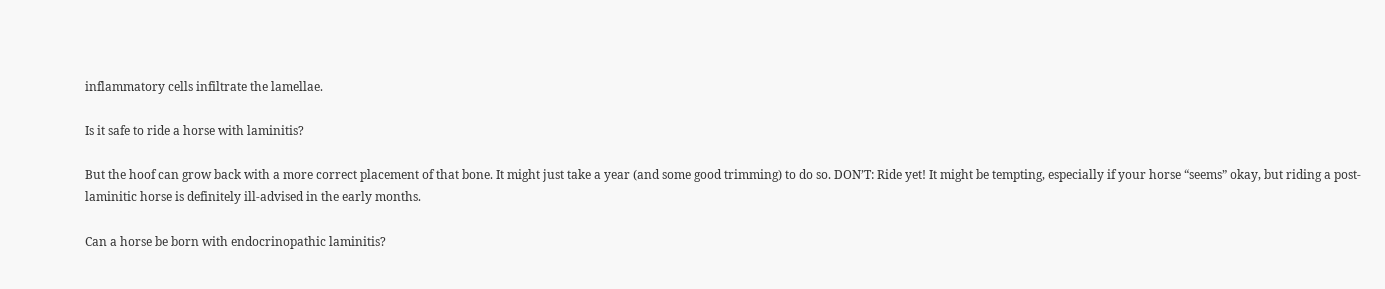inflammatory cells infiltrate the lamellae.

Is it safe to ride a horse with laminitis?

But the hoof can grow back with a more correct placement of that bone. It might just take a year (and some good trimming) to do so. DON’T: Ride yet! It might be tempting, especially if your horse “seems” okay, but riding a post-laminitic horse is definitely ill-advised in the early months.

Can a horse be born with endocrinopathic laminitis?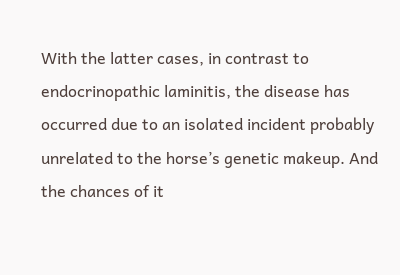With the latter cases, in contrast to endocrinopathic laminitis, the disease has occurred due to an isolated incident probably unrelated to the horse’s genetic makeup. And the chances of it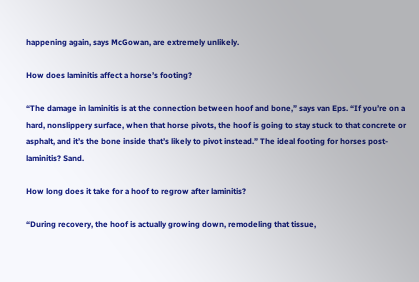happening again, says McGowan, are extremely unlikely.

How does laminitis affect a horse’s footing?

“The damage in laminitis is at the connection between hoof and bone,” says van Eps. “If you’re on a hard, nonslippery surface, when that horse pivots, the hoof is going to stay stuck to that concrete or asphalt, and it’s the bone inside that’s likely to pivot instead.” The ideal footing for horses post-laminitis? Sand.

How long does it take for a hoof to regrow after laminitis?

“During recovery, the hoof is actually growing down, remodeling that tissue,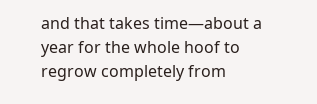and that takes time—about a year for the whole hoof to regrow completely from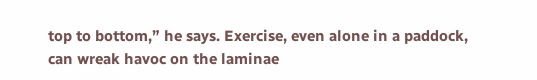top to bottom,” he says. Exercise, even alone in a paddock, can wreak havoc on the laminae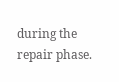during the repair phase.